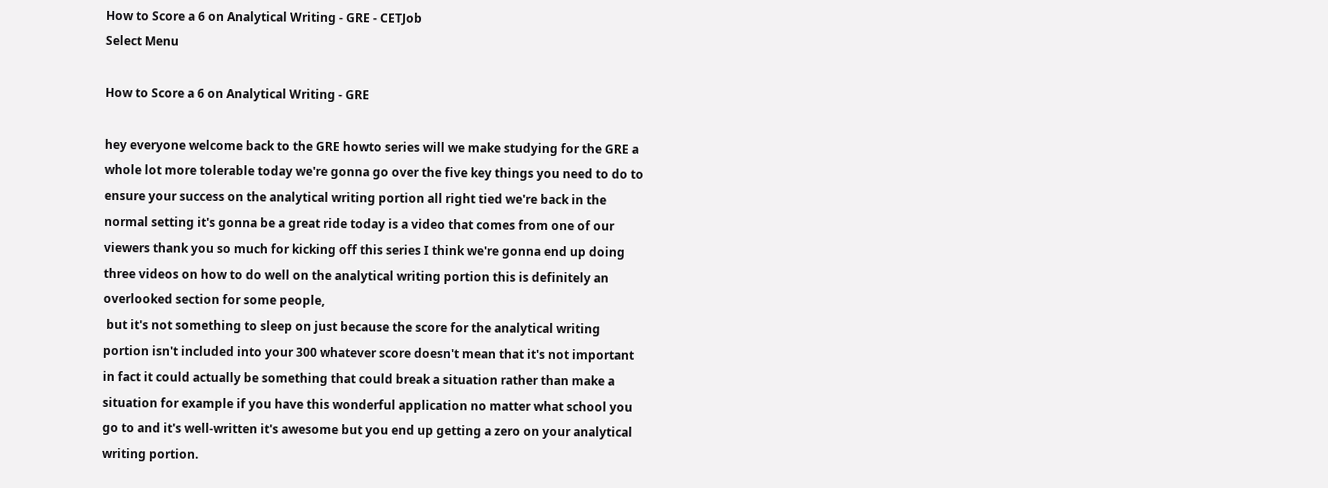How to Score a 6 on Analytical Writing - GRE - CETJob
Select Menu

How to Score a 6 on Analytical Writing - GRE

hey everyone welcome back to the GRE howto series will we make studying for the GRE a whole lot more tolerable today we're gonna go over the five key things you need to do to ensure your success on the analytical writing portion all right tied we're back in the normal setting it's gonna be a great ride today is a video that comes from one of our viewers thank you so much for kicking off this series I think we're gonna end up doing three videos on how to do well on the analytical writing portion this is definitely an overlooked section for some people,
 but it's not something to sleep on just because the score for the analytical writing portion isn't included into your 300 whatever score doesn't mean that it's not important in fact it could actually be something that could break a situation rather than make a situation for example if you have this wonderful application no matter what school you go to and it's well-written it's awesome but you end up getting a zero on your analytical writing portion.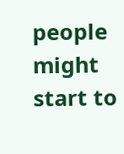people might start to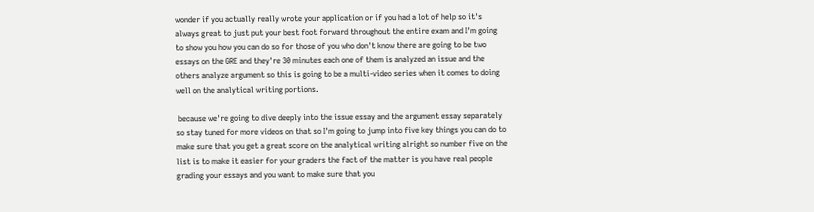wonder if you actually really wrote your application or if you had a lot of help so it's always great to just put your best foot forward throughout the entire exam and I'm going to show you how you can do so for those of you who don't know there are going to be two essays on the GRE and they're 30 minutes each one of them is analyzed an issue and the others analyze argument so this is going to be a multi-video series when it comes to doing well on the analytical writing portions.

 because we're going to dive deeply into the issue essay and the argument essay separately so stay tuned for more videos on that so I'm going to jump into five key things you can do to make sure that you get a great score on the analytical writing alright so number five on the list is to make it easier for your graders the fact of the matter is you have real people grading your essays and you want to make sure that you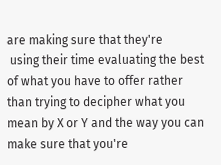are making sure that they're
 using their time evaluating the best of what you have to offer rather than trying to decipher what you mean by X or Y and the way you can make sure that you're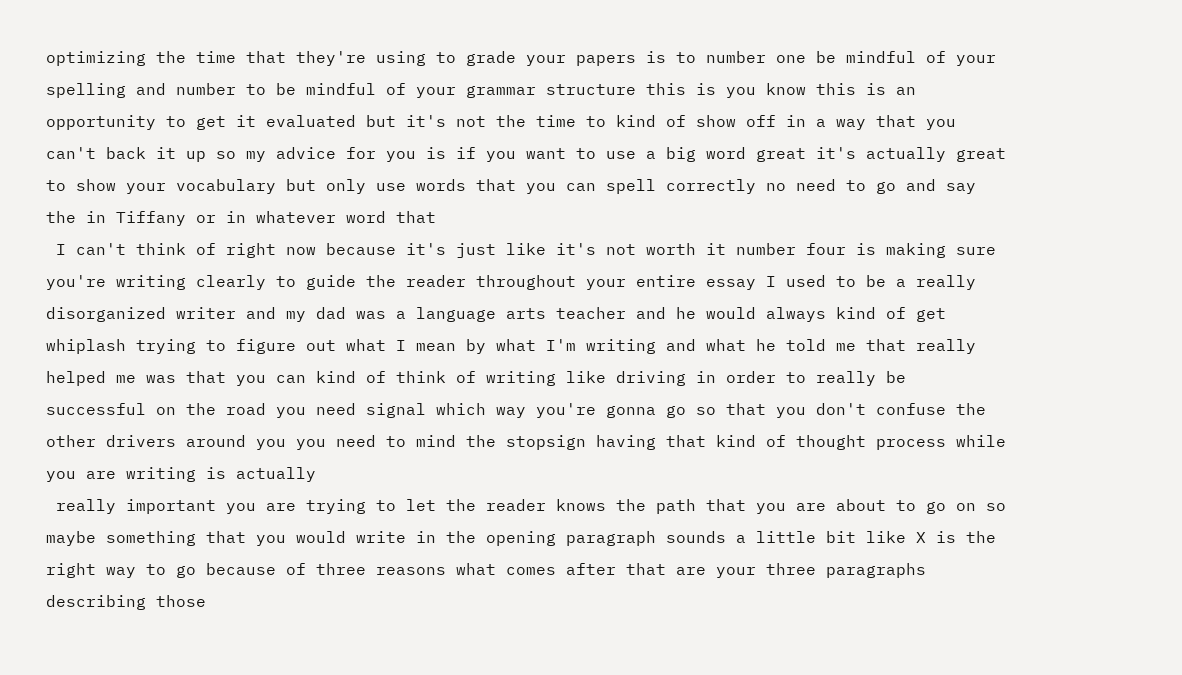optimizing the time that they're using to grade your papers is to number one be mindful of your spelling and number to be mindful of your grammar structure this is you know this is an opportunity to get it evaluated but it's not the time to kind of show off in a way that you can't back it up so my advice for you is if you want to use a big word great it's actually great to show your vocabulary but only use words that you can spell correctly no need to go and say the in Tiffany or in whatever word that
 I can't think of right now because it's just like it's not worth it number four is making sure you're writing clearly to guide the reader throughout your entire essay I used to be a really disorganized writer and my dad was a language arts teacher and he would always kind of get whiplash trying to figure out what I mean by what I'm writing and what he told me that really helped me was that you can kind of think of writing like driving in order to really be successful on the road you need signal which way you're gonna go so that you don't confuse the other drivers around you you need to mind the stopsign having that kind of thought process while you are writing is actually
 really important you are trying to let the reader knows the path that you are about to go on so maybe something that you would write in the opening paragraph sounds a little bit like X is the right way to go because of three reasons what comes after that are your three paragraphs describing those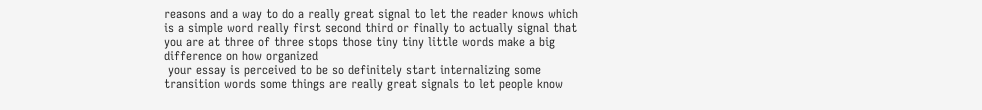reasons and a way to do a really great signal to let the reader knows which is a simple word really first second third or finally to actually signal that you are at three of three stops those tiny tiny little words make a big difference on how organized
 your essay is perceived to be so definitely start internalizing some transition words some things are really great signals to let people know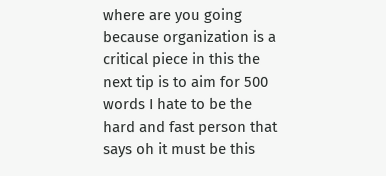where are you going because organization is a critical piece in this the next tip is to aim for 500 words I hate to be the hard and fast person that says oh it must be this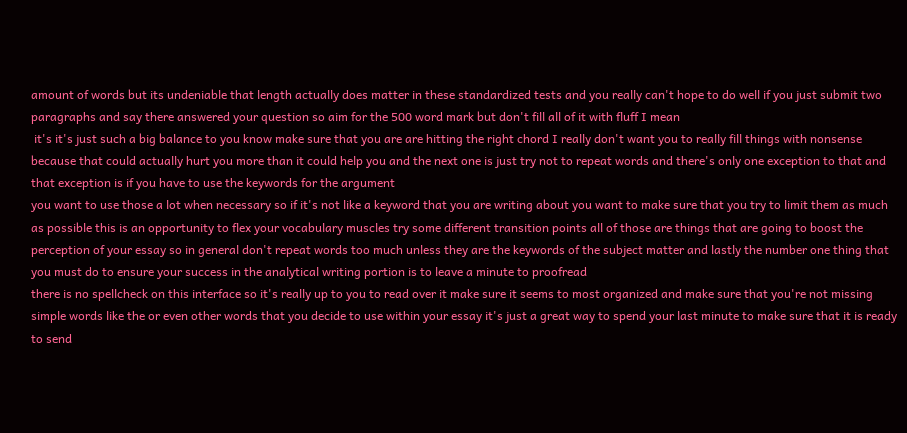amount of words but its undeniable that length actually does matter in these standardized tests and you really can't hope to do well if you just submit two paragraphs and say there answered your question so aim for the 500 word mark but don't fill all of it with fluff I mean
 it's it's just such a big balance to you know make sure that you are are hitting the right chord I really don't want you to really fill things with nonsense because that could actually hurt you more than it could help you and the next one is just try not to repeat words and there's only one exception to that and that exception is if you have to use the keywords for the argument
you want to use those a lot when necessary so if it's not like a keyword that you are writing about you want to make sure that you try to limit them as much as possible this is an opportunity to flex your vocabulary muscles try some different transition points all of those are things that are going to boost the perception of your essay so in general don't repeat words too much unless they are the keywords of the subject matter and lastly the number one thing that you must do to ensure your success in the analytical writing portion is to leave a minute to proofread
there is no spellcheck on this interface so it's really up to you to read over it make sure it seems to most organized and make sure that you're not missing simple words like the or even other words that you decide to use within your essay it's just a great way to spend your last minute to make sure that it is ready to send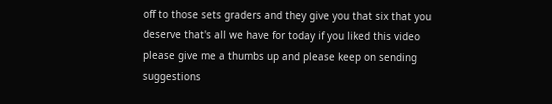off to those sets graders and they give you that six that you deserve that's all we have for today if you liked this video please give me a thumbs up and please keep on sending suggestions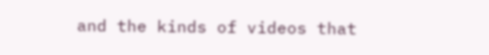and the kinds of videos that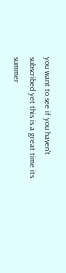you want to see if you haven't subscribed yet this is a great time its summer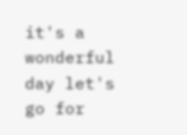it's a wonderful day let's go for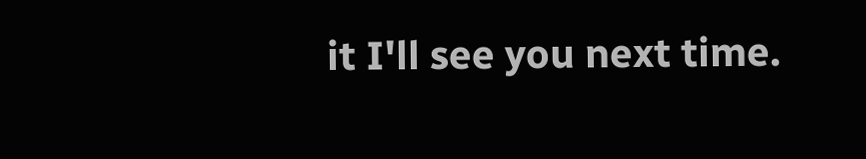it I'll see you next time.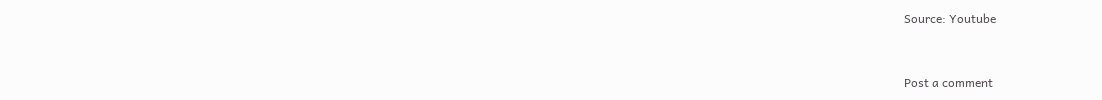Source: Youtube


Post a comment